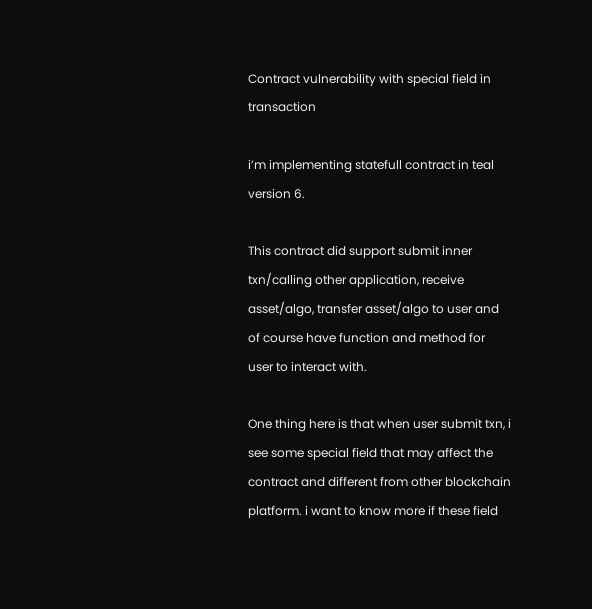Contract vulnerability with special field in transaction

i’m implementing statefull contract in teal version 6.

This contract did support submit inner txn/calling other application, receive asset/algo, transfer asset/algo to user and of course have function and method for user to interact with.

One thing here is that when user submit txn, i see some special field that may affect the contract and different from other blockchain platform. i want to know more if these field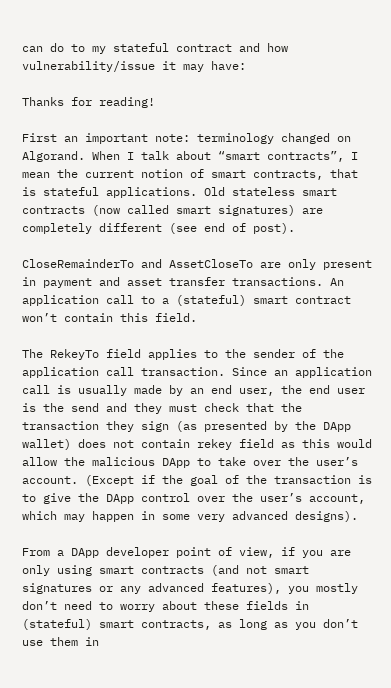can do to my stateful contract and how vulnerability/issue it may have:

Thanks for reading!

First an important note: terminology changed on Algorand. When I talk about “smart contracts”, I mean the current notion of smart contracts, that is stateful applications. Old stateless smart contracts (now called smart signatures) are completely different (see end of post).

CloseRemainderTo and AssetCloseTo are only present in payment and asset transfer transactions. An application call to a (stateful) smart contract won’t contain this field.

The RekeyTo field applies to the sender of the application call transaction. Since an application call is usually made by an end user, the end user is the send and they must check that the transaction they sign (as presented by the DApp wallet) does not contain rekey field as this would allow the malicious DApp to take over the user’s account. (Except if the goal of the transaction is to give the DApp control over the user’s account, which may happen in some very advanced designs).

From a DApp developer point of view, if you are only using smart contracts (and not smart signatures or any advanced features), you mostly don’t need to worry about these fields in (stateful) smart contracts, as long as you don’t use them in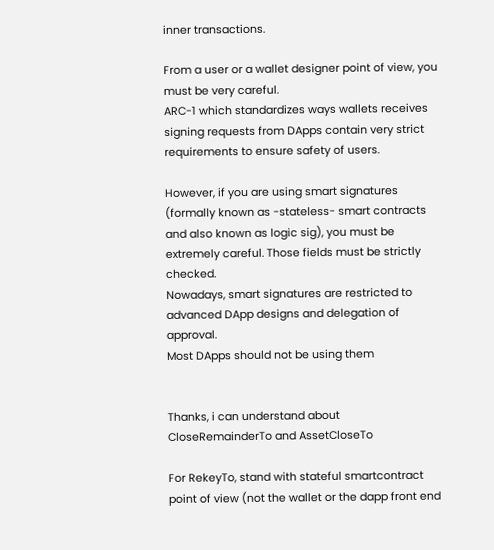inner transactions.

From a user or a wallet designer point of view, you must be very careful.
ARC-1 which standardizes ways wallets receives signing requests from DApps contain very strict requirements to ensure safety of users.

However, if you are using smart signatures (formally known as -stateless- smart contracts and also known as logic sig), you must be extremely careful. Those fields must be strictly checked.
Nowadays, smart signatures are restricted to advanced DApp designs and delegation of approval.
Most DApps should not be using them


Thanks, i can understand about CloseRemainderTo and AssetCloseTo

For RekeyTo, stand with stateful smartcontract point of view (not the wallet or the dapp front end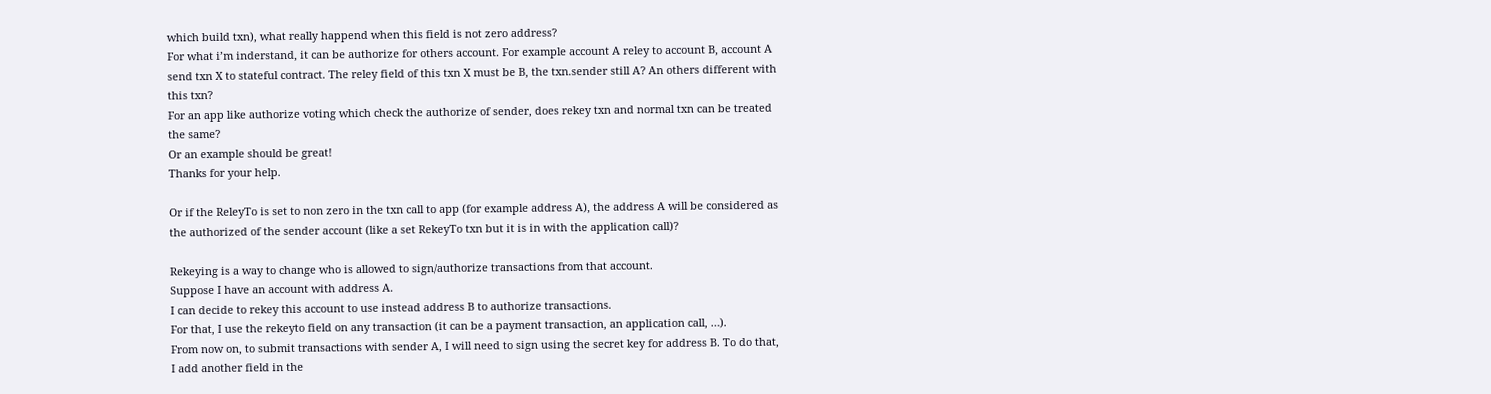which build txn), what really happend when this field is not zero address?
For what i’m inderstand, it can be authorize for others account. For example account A reley to account B, account A send txn X to stateful contract. The reley field of this txn X must be B, the txn.sender still A? An others different with this txn?
For an app like authorize voting which check the authorize of sender, does rekey txn and normal txn can be treated the same?
Or an example should be great!
Thanks for your help.

Or if the ReleyTo is set to non zero in the txn call to app (for example address A), the address A will be considered as the authorized of the sender account (like a set RekeyTo txn but it is in with the application call)?

Rekeying is a way to change who is allowed to sign/authorize transactions from that account.
Suppose I have an account with address A.
I can decide to rekey this account to use instead address B to authorize transactions.
For that, I use the rekeyto field on any transaction (it can be a payment transaction, an application call, …).
From now on, to submit transactions with sender A, I will need to sign using the secret key for address B. To do that, I add another field in the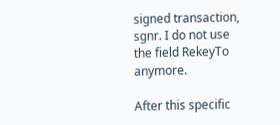signed transaction, sgnr. I do not use the field RekeyTo anymore.

After this specific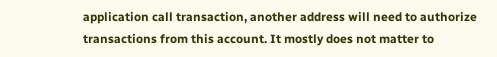application call transaction, another address will need to authorize transactions from this account. It mostly does not matter to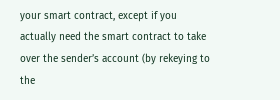your smart contract, except if you actually need the smart contract to take over the sender’s account (by rekeying to the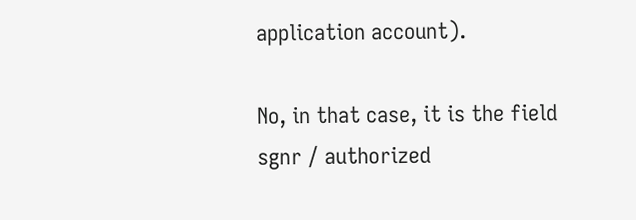application account).

No, in that case, it is the field sgnr / authorized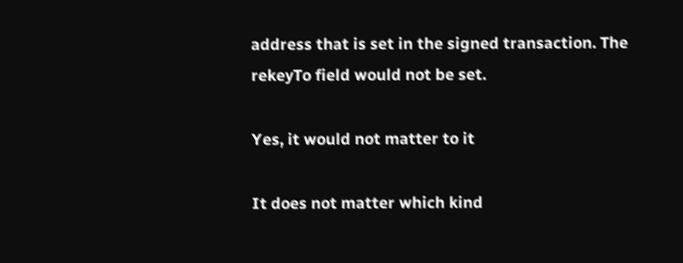address that is set in the signed transaction. The rekeyTo field would not be set.

Yes, it would not matter to it

It does not matter which kind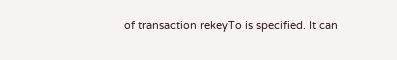of transaction rekeyTo is specified. It can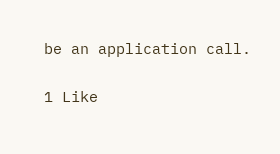be an application call.

1 Like